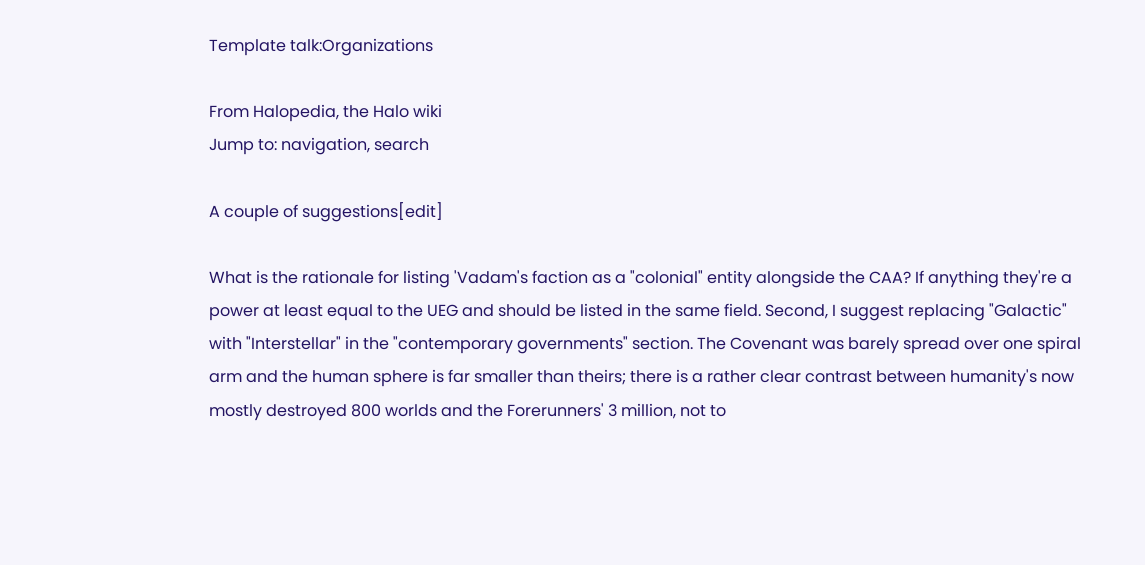Template talk:Organizations

From Halopedia, the Halo wiki
Jump to: navigation, search

A couple of suggestions[edit]

What is the rationale for listing 'Vadam's faction as a "colonial" entity alongside the CAA? If anything they're a power at least equal to the UEG and should be listed in the same field. Second, I suggest replacing "Galactic" with "Interstellar" in the "contemporary governments" section. The Covenant was barely spread over one spiral arm and the human sphere is far smaller than theirs; there is a rather clear contrast between humanity's now mostly destroyed 800 worlds and the Forerunners' 3 million, not to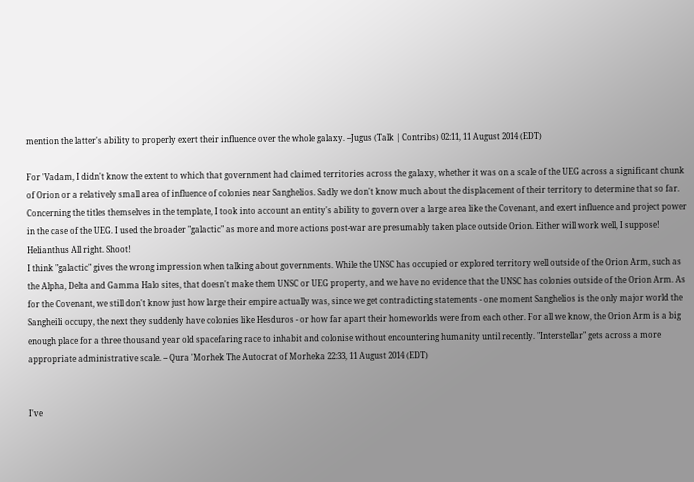mention the latter's ability to properly exert their influence over the whole galaxy. --Jugus (Talk | Contribs) 02:11, 11 August 2014 (EDT)

For 'Vadam, I didn't know the extent to which that government had claimed territories across the galaxy, whether it was on a scale of the UEG across a significant chunk of Orion or a relatively small area of influence of colonies near Sanghelios. Sadly we don't know much about the displacement of their territory to determine that so far. Concerning the titles themselves in the template, I took into account an entity's ability to govern over a large area like the Covenant, and exert influence and project power in the case of the UEG. I used the broader "galactic" as more and more actions post-war are presumably taken place outside Orion. Either will work well, I suppose! Helianthus All right. Shoot!
I think "galactic" gives the wrong impression when talking about governments. While the UNSC has occupied or explored territory well outside of the Orion Arm, such as the Alpha, Delta and Gamma Halo sites, that doesn't make them UNSC or UEG property, and we have no evidence that the UNSC has colonies outside of the Orion Arm. As for the Covenant, we still don't know just how large their empire actually was, since we get contradicting statements - one moment Sanghelios is the only major world the Sangheili occupy, the next they suddenly have colonies like Hesduros - or how far apart their homeworlds were from each other. For all we know, the Orion Arm is a big enough place for a three thousand year old spacefaring race to inhabit and colonise without encountering humanity until recently. "Interstellar" gets across a more appropriate administrative scale. -- Qura 'Morhek The Autocrat of Morheka 22:33, 11 August 2014 (EDT)


I've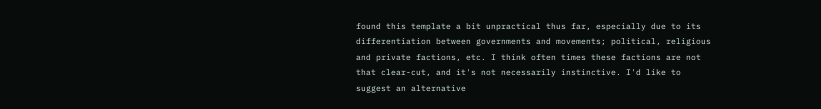found this template a bit unpractical thus far, especially due to its differentiation between governments and movements; political, religious and private factions, etc. I think often times these factions are not that clear-cut, and it's not necessarily instinctive. I'd like to suggest an alternative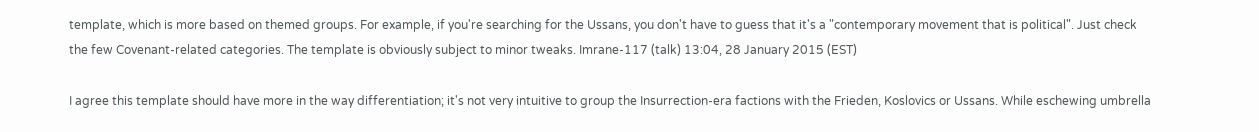template, which is more based on themed groups. For example, if you're searching for the Ussans, you don't have to guess that it's a "contemporary movement that is political". Just check the few Covenant-related categories. The template is obviously subject to minor tweaks. Imrane-117 (talk) 13:04, 28 January 2015 (EST)

I agree this template should have more in the way differentiation; it's not very intuitive to group the Insurrection-era factions with the Frieden, Koslovics or Ussans. While eschewing umbrella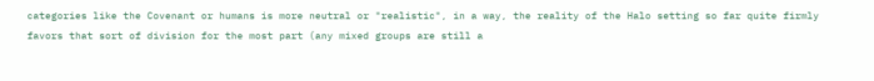categories like the Covenant or humans is more neutral or "realistic", in a way, the reality of the Halo setting so far quite firmly favors that sort of division for the most part (any mixed groups are still a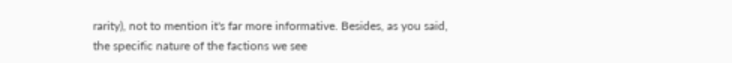rarity), not to mention it's far more informative. Besides, as you said, the specific nature of the factions we see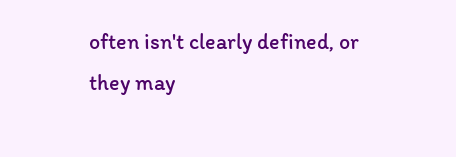often isn't clearly defined, or they may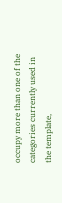occupy more than one of the categories currently used in the template,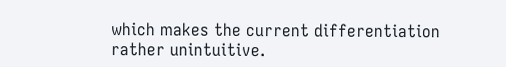which makes the current differentiation rather unintuitive.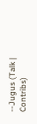--Jugus (Talk | Contribs)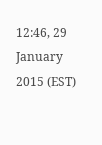12:46, 29 January 2015 (EST)